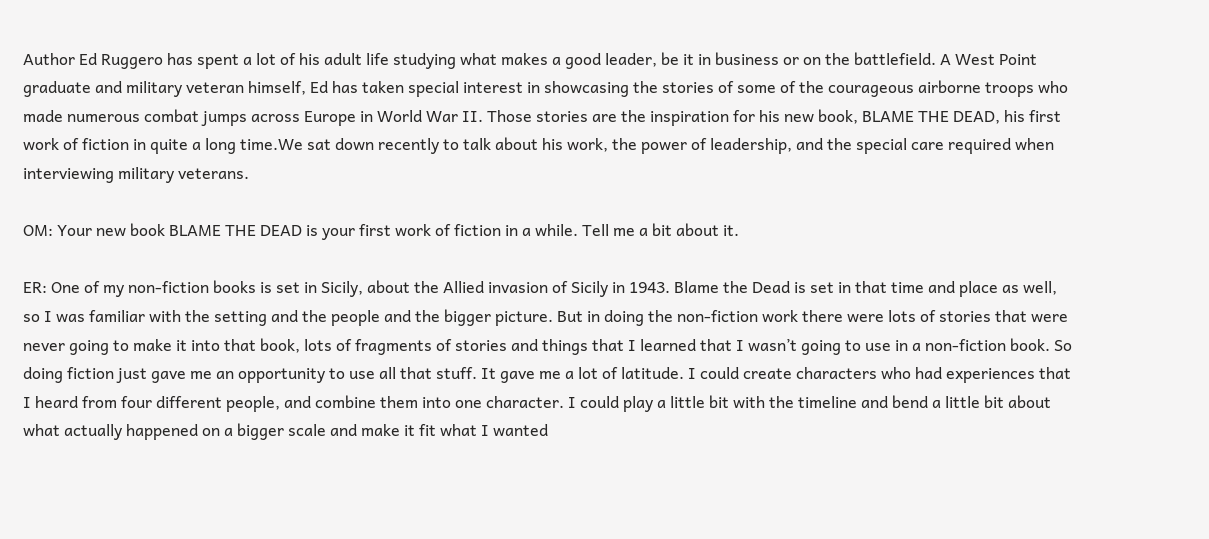Author Ed Ruggero has spent a lot of his adult life studying what makes a good leader, be it in business or on the battlefield. A West Point graduate and military veteran himself, Ed has taken special interest in showcasing the stories of some of the courageous airborne troops who made numerous combat jumps across Europe in World War II. Those stories are the inspiration for his new book, BLAME THE DEAD, his first work of fiction in quite a long time.We sat down recently to talk about his work, the power of leadership, and the special care required when interviewing military veterans.

OM: Your new book BLAME THE DEAD is your first work of fiction in a while. Tell me a bit about it.

ER: One of my non-fiction books is set in Sicily, about the Allied invasion of Sicily in 1943. Blame the Dead is set in that time and place as well, so I was familiar with the setting and the people and the bigger picture. But in doing the non-fiction work there were lots of stories that were never going to make it into that book, lots of fragments of stories and things that I learned that I wasn’t going to use in a non-fiction book. So doing fiction just gave me an opportunity to use all that stuff. It gave me a lot of latitude. I could create characters who had experiences that I heard from four different people, and combine them into one character. I could play a little bit with the timeline and bend a little bit about what actually happened on a bigger scale and make it fit what I wanted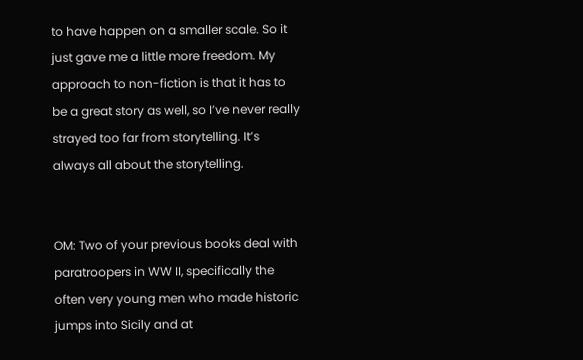to have happen on a smaller scale. So it just gave me a little more freedom. My approach to non-fiction is that it has to be a great story as well, so I’ve never really strayed too far from storytelling. It’s always all about the storytelling.


OM: Two of your previous books deal with paratroopers in WW II, specifically the often very young men who made historic jumps into Sicily and at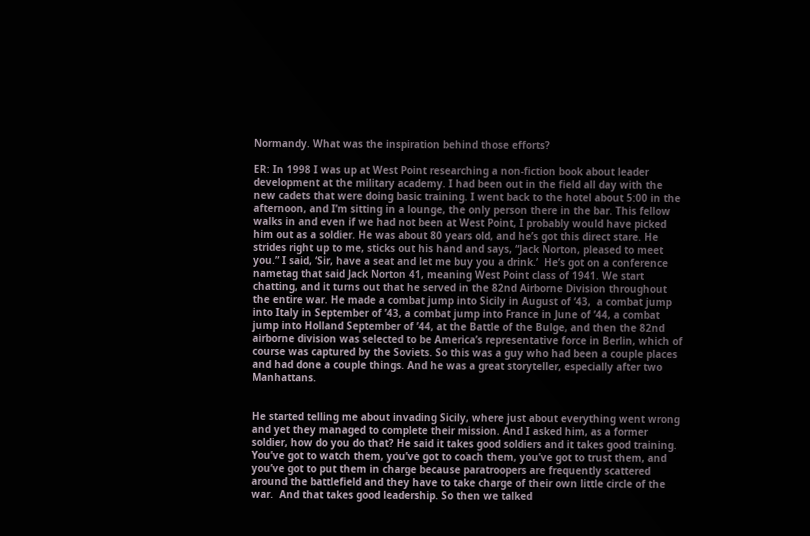Normandy. What was the inspiration behind those efforts?

ER: In 1998 I was up at West Point researching a non-fiction book about leader development at the military academy. I had been out in the field all day with the new cadets that were doing basic training. I went back to the hotel about 5:00 in the afternoon, and I’m sitting in a lounge, the only person there in the bar. This fellow walks in and even if we had not been at West Point, I probably would have picked him out as a soldier. He was about 80 years old, and he’s got this direct stare. He strides right up to me, sticks out his hand and says, “Jack Norton, pleased to meet you.” I said, ‘Sir, have a seat and let me buy you a drink.’  He’s got on a conference nametag that said Jack Norton 41, meaning West Point class of 1941. We start chatting, and it turns out that he served in the 82nd Airborne Division throughout the entire war. He made a combat jump into Sicily in August of ‘43,  a combat jump into Italy in September of ’43, a combat jump into France in June of ’44, a combat jump into Holland September of ’44, at the Battle of the Bulge, and then the 82nd airborne division was selected to be America’s representative force in Berlin, which of course was captured by the Soviets. So this was a guy who had been a couple places and had done a couple things. And he was a great storyteller, especially after two Manhattans.


He started telling me about invading Sicily, where just about everything went wrong and yet they managed to complete their mission. And I asked him, as a former soldier, how do you do that? He said it takes good soldiers and it takes good training. You’ve got to watch them, you’ve got to coach them, you’ve got to trust them, and you’ve got to put them in charge because paratroopers are frequently scattered around the battlefield and they have to take charge of their own little circle of the war.  And that takes good leadership. So then we talked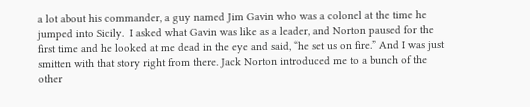a lot about his commander, a guy named Jim Gavin who was a colonel at the time he jumped into Sicily.  I asked what Gavin was like as a leader, and Norton paused for the first time and he looked at me dead in the eye and said, “he set us on fire.” And I was just smitten with that story right from there. Jack Norton introduced me to a bunch of the other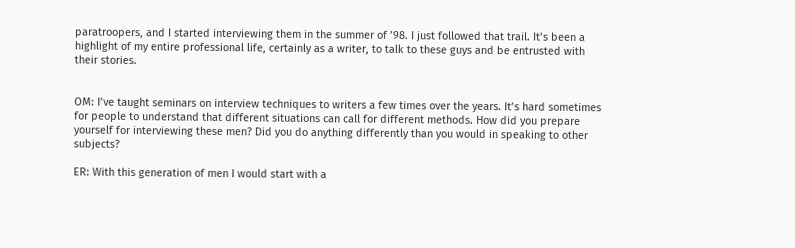paratroopers, and I started interviewing them in the summer of ’98. I just followed that trail. It’s been a highlight of my entire professional life, certainly as a writer, to talk to these guys and be entrusted with their stories.


OM: I’ve taught seminars on interview techniques to writers a few times over the years. It’s hard sometimes for people to understand that different situations can call for different methods. How did you prepare yourself for interviewing these men? Did you do anything differently than you would in speaking to other subjects?

ER: With this generation of men I would start with a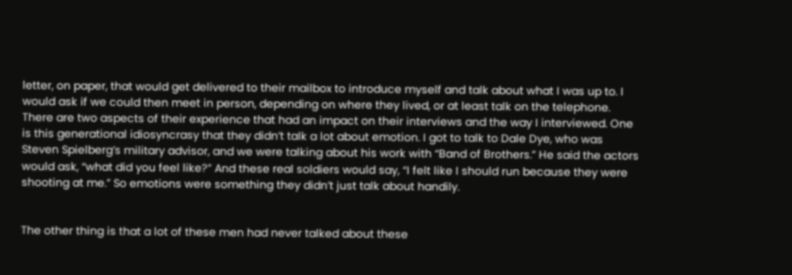letter, on paper, that would get delivered to their mailbox to introduce myself and talk about what I was up to. I would ask if we could then meet in person, depending on where they lived, or at least talk on the telephone. There are two aspects of their experience that had an impact on their interviews and the way I interviewed. One is this generational idiosyncrasy that they didn’t talk a lot about emotion. I got to talk to Dale Dye, who was Steven Spielberg’s military advisor, and we were talking about his work with “Band of Brothers.” He said the actors would ask, “what did you feel like?” And these real soldiers would say, “I felt like I should run because they were shooting at me.” So emotions were something they didn’t just talk about handily.


The other thing is that a lot of these men had never talked about these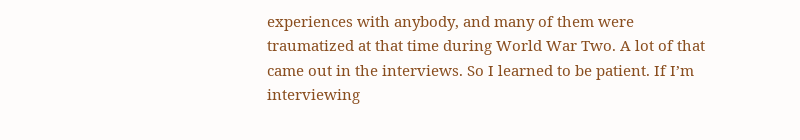experiences with anybody, and many of them were traumatized at that time during World War Two. A lot of that came out in the interviews. So I learned to be patient. If I’m interviewing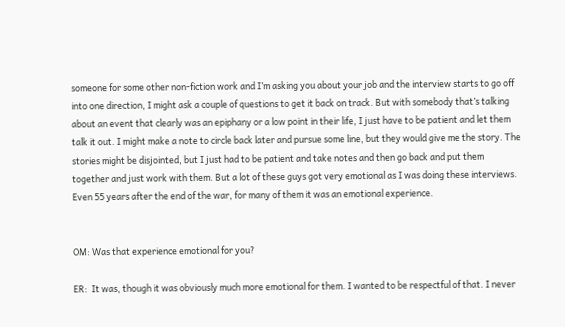someone for some other non-fiction work and I’m asking you about your job and the interview starts to go off into one direction, I might ask a couple of questions to get it back on track. But with somebody that’s talking about an event that clearly was an epiphany or a low point in their life, I just have to be patient and let them talk it out. I might make a note to circle back later and pursue some line, but they would give me the story. The stories might be disjointed, but I just had to be patient and take notes and then go back and put them together and just work with them. But a lot of these guys got very emotional as I was doing these interviews. Even 55 years after the end of the war, for many of them it was an emotional experience.


OM: Was that experience emotional for you?

ER:  It was, though it was obviously much more emotional for them. I wanted to be respectful of that. I never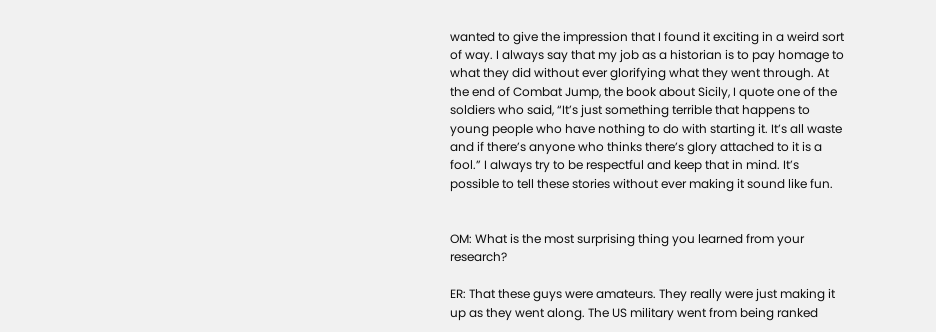wanted to give the impression that I found it exciting in a weird sort of way. I always say that my job as a historian is to pay homage to what they did without ever glorifying what they went through. At the end of Combat Jump, the book about Sicily, I quote one of the soldiers who said, “It’s just something terrible that happens to young people who have nothing to do with starting it. It’s all waste and if there’s anyone who thinks there’s glory attached to it is a fool.” I always try to be respectful and keep that in mind. It’s possible to tell these stories without ever making it sound like fun.


OM: What is the most surprising thing you learned from your research?

ER: That these guys were amateurs. They really were just making it up as they went along. The US military went from being ranked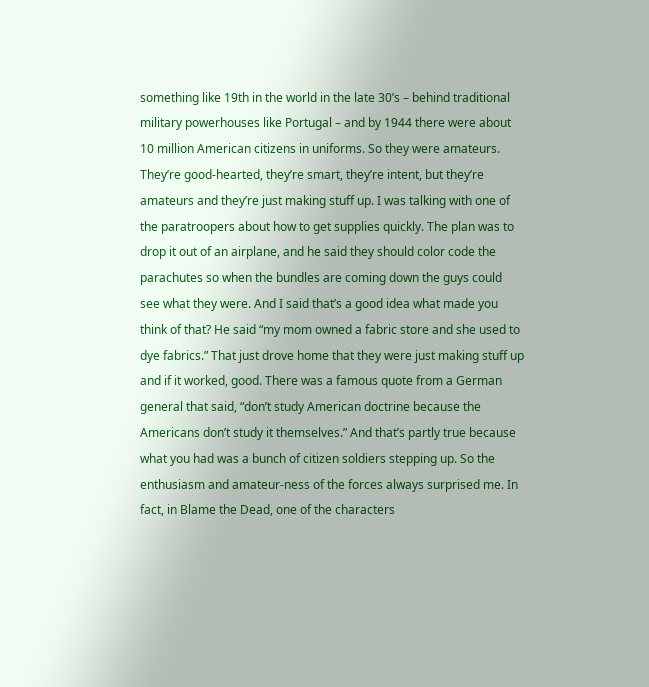something like 19th in the world in the late 30’s – behind traditional military powerhouses like Portugal – and by 1944 there were about 10 million American citizens in uniforms. So they were amateurs. They’re good-hearted, they’re smart, they’re intent, but they’re amateurs and they’re just making stuff up. I was talking with one of the paratroopers about how to get supplies quickly. The plan was to drop it out of an airplane, and he said they should color code the parachutes so when the bundles are coming down the guys could see what they were. And I said that’s a good idea what made you think of that? He said “my mom owned a fabric store and she used to dye fabrics.” That just drove home that they were just making stuff up and if it worked, good. There was a famous quote from a German general that said, “don’t study American doctrine because the Americans don’t study it themselves.” And that’s partly true because what you had was a bunch of citizen soldiers stepping up. So the enthusiasm and amateur-ness of the forces always surprised me. In fact, in Blame the Dead, one of the characters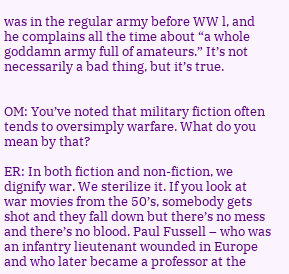was in the regular army before WW l, and he complains all the time about “a whole goddamn army full of amateurs.” It’s not necessarily a bad thing, but it’s true.


OM: You’ve noted that military fiction often tends to oversimply warfare. What do you mean by that?

ER: In both fiction and non-fiction, we dignify war. We sterilize it. If you look at war movies from the 50’s, somebody gets shot and they fall down but there’s no mess and there’s no blood. Paul Fussell – who was an infantry lieutenant wounded in Europe and who later became a professor at the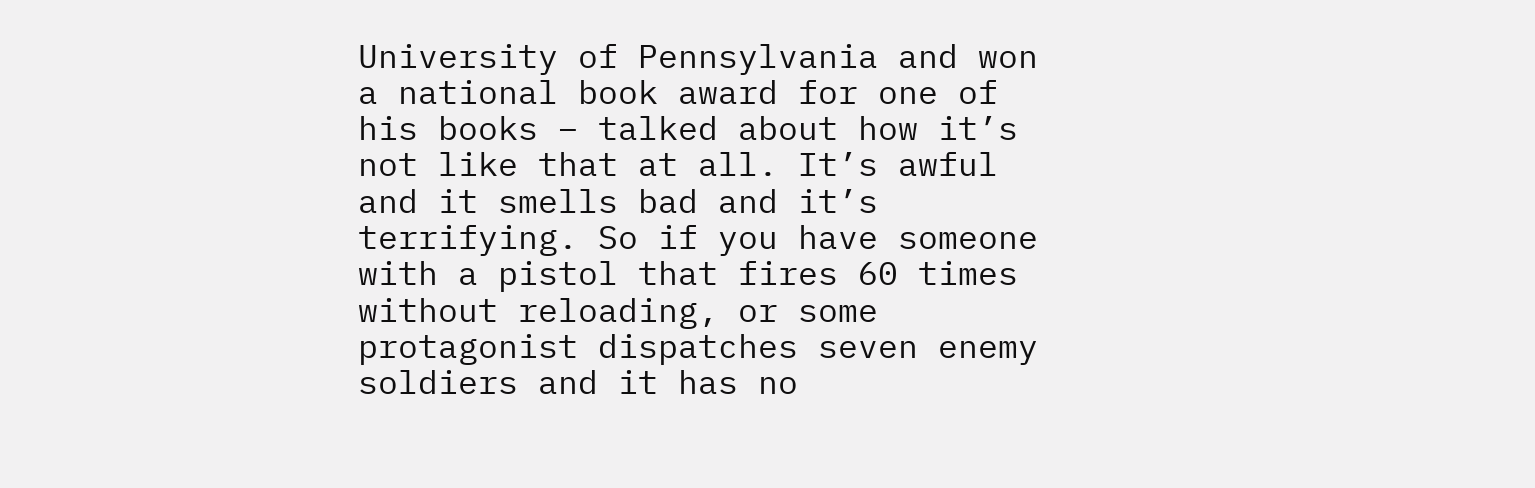University of Pennsylvania and won a national book award for one of his books – talked about how it’s not like that at all. It’s awful and it smells bad and it’s terrifying. So if you have someone with a pistol that fires 60 times without reloading, or some protagonist dispatches seven enemy soldiers and it has no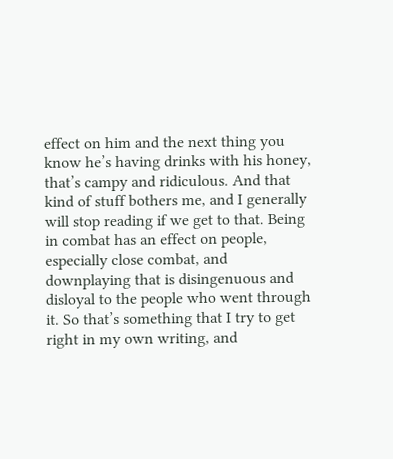effect on him and the next thing you know he’s having drinks with his honey, that’s campy and ridiculous. And that kind of stuff bothers me, and I generally will stop reading if we get to that. Being in combat has an effect on people, especially close combat, and downplaying that is disingenuous and disloyal to the people who went through it. So that’s something that I try to get right in my own writing, and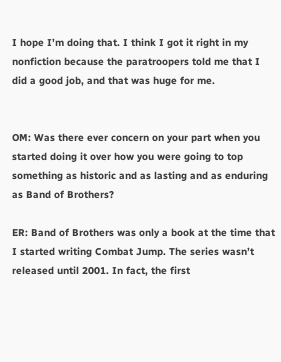I hope I’m doing that. I think I got it right in my nonfiction because the paratroopers told me that I did a good job, and that was huge for me.


OM: Was there ever concern on your part when you started doing it over how you were going to top something as historic and as lasting and as enduring as Band of Brothers?

ER: Band of Brothers was only a book at the time that I started writing Combat Jump. The series wasn’t released until 2001. In fact, the first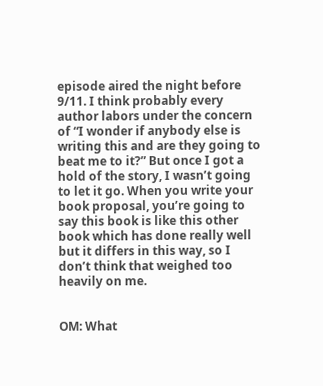episode aired the night before 9/11. I think probably every author labors under the concern of “I wonder if anybody else is writing this and are they going to beat me to it?” But once I got a hold of the story, I wasn’t going to let it go. When you write your book proposal, you’re going to say this book is like this other book which has done really well but it differs in this way, so I don’t think that weighed too heavily on me.


OM: What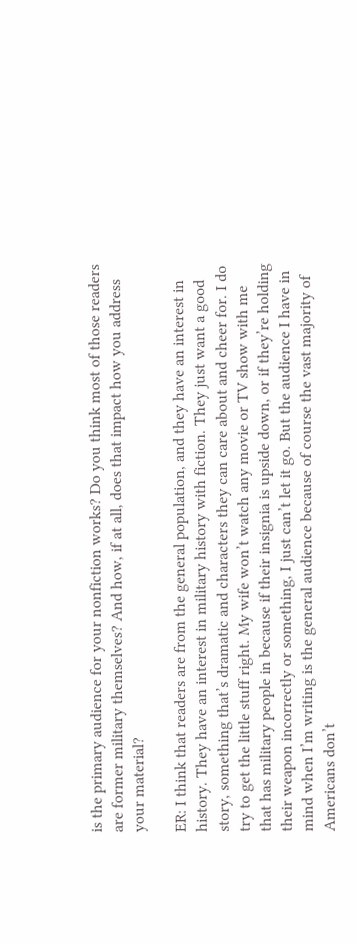is the primary audience for your nonfiction works? Do you think most of those readers are former military themselves? And how, if at all, does that impact how you address your material?

ER: I think that readers are from the general population, and they have an interest in history. They have an interest in military history with fiction. They just want a good story, something that’s dramatic and characters they can care about and cheer for. I do try to get the little stuff right. My wife won’t watch any movie or TV show with me that has military people in because if their insignia is upside down, or if they’re holding their weapon incorrectly or something, I just can’t let it go. But the audience I have in mind when I’m writing is the general audience because of course the vast majority of Americans don’t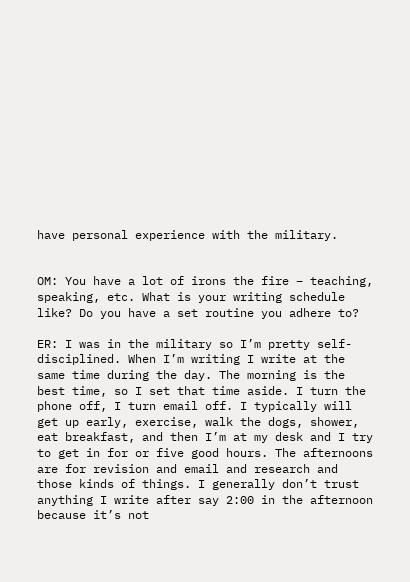have personal experience with the military.


OM: You have a lot of irons the fire – teaching, speaking, etc. What is your writing schedule like? Do you have a set routine you adhere to?

ER: I was in the military so I’m pretty self-disciplined. When I’m writing I write at the same time during the day. The morning is the best time, so I set that time aside. I turn the phone off, I turn email off. I typically will get up early, exercise, walk the dogs, shower, eat breakfast, and then I’m at my desk and I try to get in for or five good hours. The afternoons are for revision and email and research and those kinds of things. I generally don’t trust anything I write after say 2:00 in the afternoon because it’s not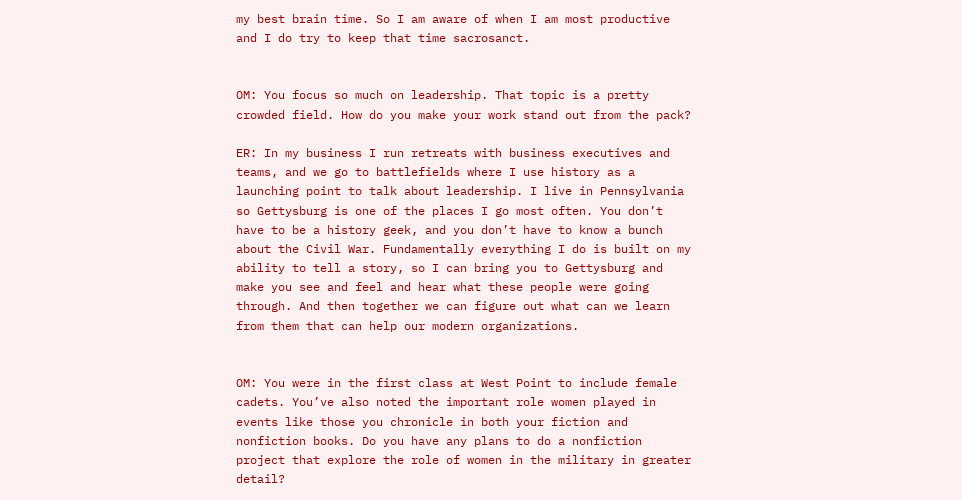my best brain time. So I am aware of when I am most productive and I do try to keep that time sacrosanct.


OM: You focus so much on leadership. That topic is a pretty crowded field. How do you make your work stand out from the pack?

ER: In my business I run retreats with business executives and teams, and we go to battlefields where I use history as a launching point to talk about leadership. I live in Pennsylvania so Gettysburg is one of the places I go most often. You don’t have to be a history geek, and you don’t have to know a bunch about the Civil War. Fundamentally everything I do is built on my ability to tell a story, so I can bring you to Gettysburg and make you see and feel and hear what these people were going through. And then together we can figure out what can we learn from them that can help our modern organizations.


OM: You were in the first class at West Point to include female cadets. You’ve also noted the important role women played in events like those you chronicle in both your fiction and nonfiction books. Do you have any plans to do a nonfiction project that explore the role of women in the military in greater detail?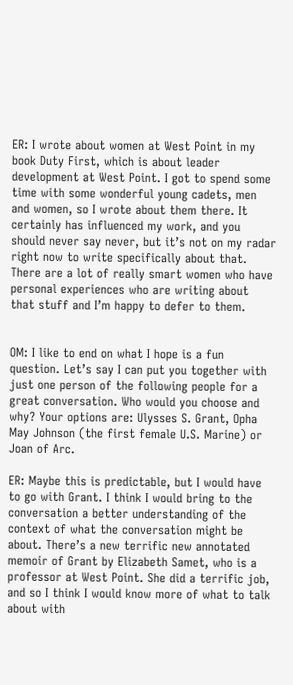ER: I wrote about women at West Point in my book Duty First, which is about leader development at West Point. I got to spend some time with some wonderful young cadets, men and women, so I wrote about them there. It certainly has influenced my work, and you should never say never, but it’s not on my radar right now to write specifically about that. There are a lot of really smart women who have personal experiences who are writing about that stuff and I’m happy to defer to them.


OM: I like to end on what I hope is a fun question. Let’s say I can put you together with just one person of the following people for a great conversation. Who would you choose and why? Your options are: Ulysses S. Grant, Opha May Johnson (the first female U.S. Marine) or Joan of Arc.

ER: Maybe this is predictable, but I would have to go with Grant. I think I would bring to the conversation a better understanding of the context of what the conversation might be about. There’s a new terrific new annotated memoir of Grant by Elizabeth Samet, who is a professor at West Point. She did a terrific job, and so I think I would know more of what to talk about with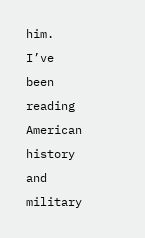him. I’ve been reading American history and military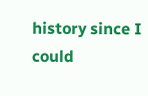history since I could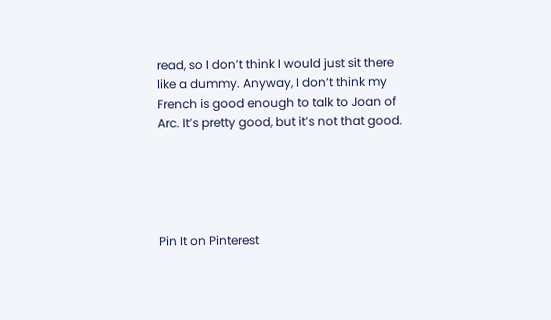read, so I don’t think I would just sit there like a dummy. Anyway, I don’t think my French is good enough to talk to Joan of Arc. It’s pretty good, but it’s not that good.





Pin It on Pinterest